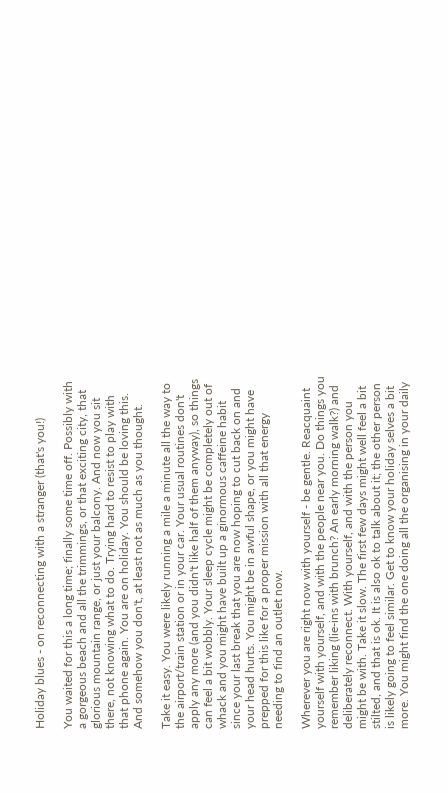Holiday blues - on reconnecting with a stranger (that's you!)

You waited for this a long time; finally some time off. Possibly with a gorgeous beach and all the trimmings, or that exciting city, that glorious mountain range, or just your balcony. And now you sit there, not knowing what to do. Trying hard to resist to play with that phone again. You are on holiday. You should be loving this. And somehow you don't, at least not as much as you thought.

Take it easy. You were likely running a mile a minute all the way to the airport/train station or in your car. Your usual routines don't apply any more (and you didn't like half of them anyway), so things can feel a bit wobbly. Your sleep cycle might be completely out of whack and you might have built up a ginormous caffeine habit since your last break that you are now hoping to cut back on and your head hurts. You might be in awful shape, or you might have prepped for this like for a proper mission with all that energy needing to find an outlet now.

Wherever you are right now with yourself - be gentle. Reacquaint yourself with yourself, and with the people near you. Do things you remember liking (lie-ins with brunch? An early morning walk?) and deliberately reconnect. With yourself, and with the person you might be with. Take it slow. The first few days might well feel a bit stilted, and that is ok. It is also ok to talk about it; the other person is likely going to feel similar. Get to know your holiday selves a bit more. You might find the one doing all the organising in your daily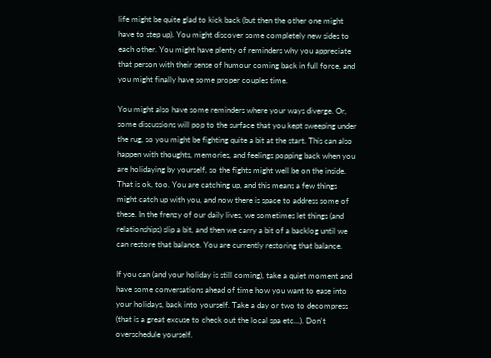life might be quite glad to kick back (but then the other one might have to step up). You might discover some completely new sides to each other. You might have plenty of reminders why you appreciate that person with their sense of humour coming back in full force, and you might finally have some proper couples time.

You might also have some reminders where your ways diverge. Or, some discussions will pop to the surface that you kept sweeping under the rug, so you might be fighting quite a bit at the start. This can also happen with thoughts, memories, and feelings popping back when you are holidaying by yourself, so the fights might well be on the inside. That is ok, too. You are catching up, and this means a few things might catch up with you, and now there is space to address some of these. In the frenzy of our daily lives, we sometimes let things (and relationships) slip a bit, and then we carry a bit of a backlog until we can restore that balance. You are currently restoring that balance.

If you can (and your holiday is still coming), take a quiet moment and have some conversations ahead of time how you want to ease into your holidays, back into yourself. Take a day or two to decompress (that is a great excuse to check out the local spa etc...). Don't overschedule yourself.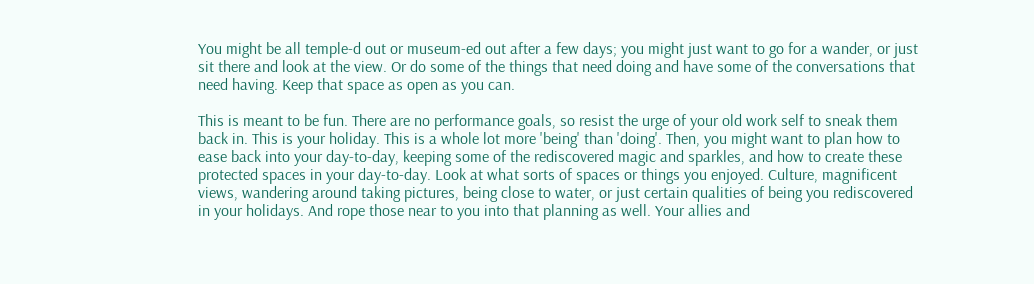You might be all temple-d out or museum-ed out after a few days; you might just want to go for a wander, or just sit there and look at the view. Or do some of the things that need doing and have some of the conversations that need having. Keep that space as open as you can.

This is meant to be fun. There are no performance goals, so resist the urge of your old work self to sneak them back in. This is your holiday. This is a whole lot more 'being' than 'doing'. Then, you might want to plan how to ease back into your day-to-day, keeping some of the rediscovered magic and sparkles, and how to create these protected spaces in your day-to-day. Look at what sorts of spaces or things you enjoyed. Culture, magnificent views, wandering around taking pictures, being close to water, or just certain qualities of being you rediscovered in your holidays. And rope those near to you into that planning as well. Your allies and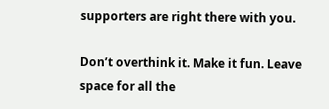supporters are right there with you.

Don’t overthink it. Make it fun. Leave space for all the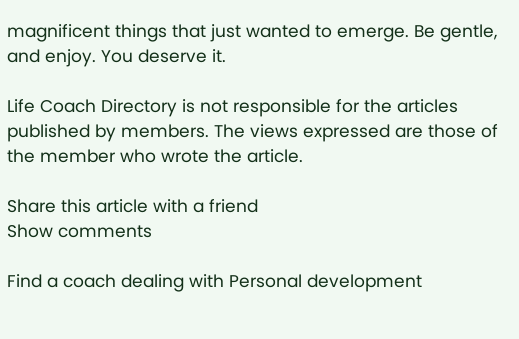magnificent things that just wanted to emerge. Be gentle, and enjoy. You deserve it.

Life Coach Directory is not responsible for the articles published by members. The views expressed are those of the member who wrote the article.

Share this article with a friend
Show comments

Find a coach dealing with Personal development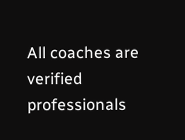All coaches are verified professionals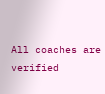All coaches are verified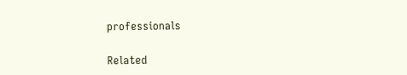professionals

Related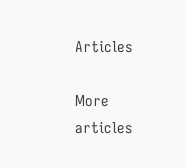Articles

More articles